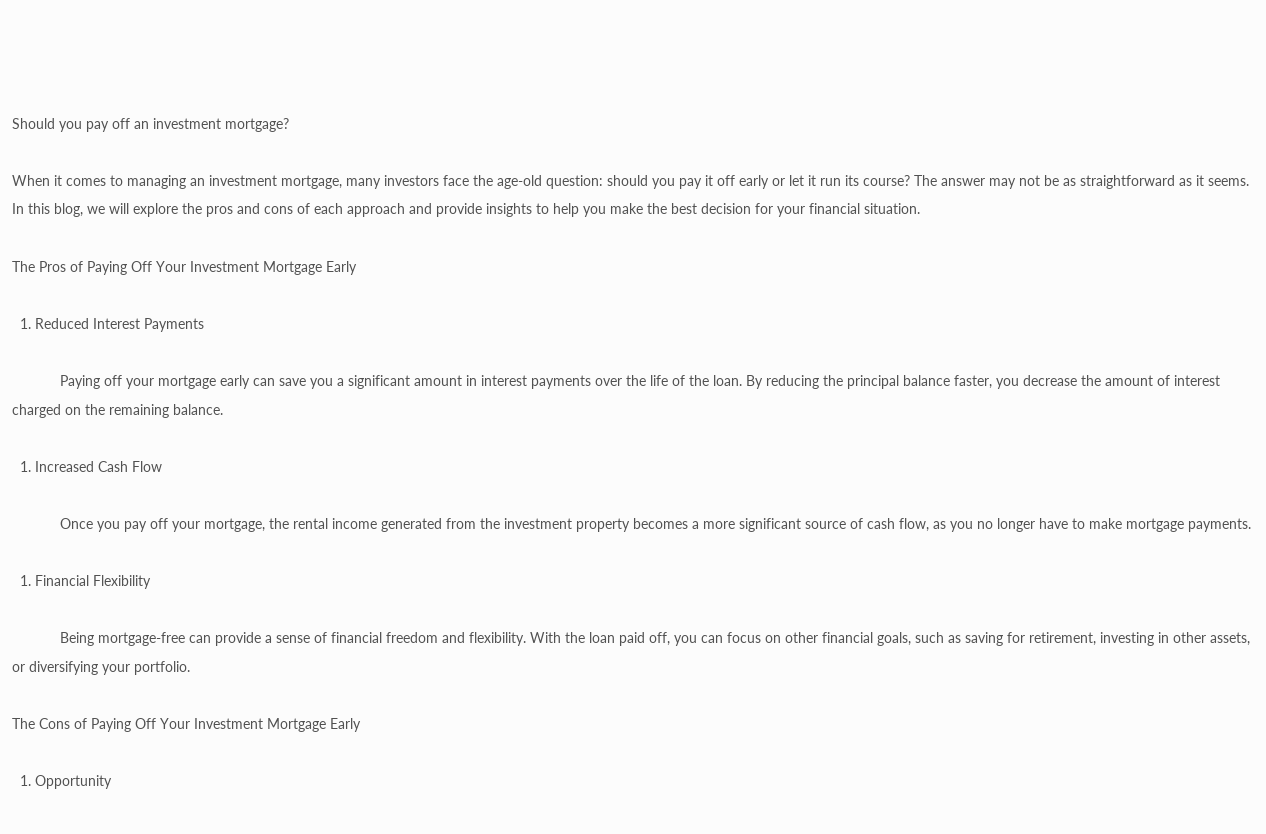Should you pay off an investment mortgage?

When it comes to managing an investment mortgage, many investors face the age-old question: should you pay it off early or let it run its course? The answer may not be as straightforward as it seems. In this blog, we will explore the pros and cons of each approach and provide insights to help you make the best decision for your financial situation.

The Pros of Paying Off Your Investment Mortgage Early

  1. Reduced Interest Payments

            Paying off your mortgage early can save you a significant amount in interest payments over the life of the loan. By reducing the principal balance faster, you decrease the amount of interest charged on the remaining balance.

  1. Increased Cash Flow

            Once you pay off your mortgage, the rental income generated from the investment property becomes a more significant source of cash flow, as you no longer have to make mortgage payments.

  1. Financial Flexibility

            Being mortgage-free can provide a sense of financial freedom and flexibility. With the loan paid off, you can focus on other financial goals, such as saving for retirement, investing in other assets, or diversifying your portfolio.

The Cons of Paying Off Your Investment Mortgage Early

  1. Opportunity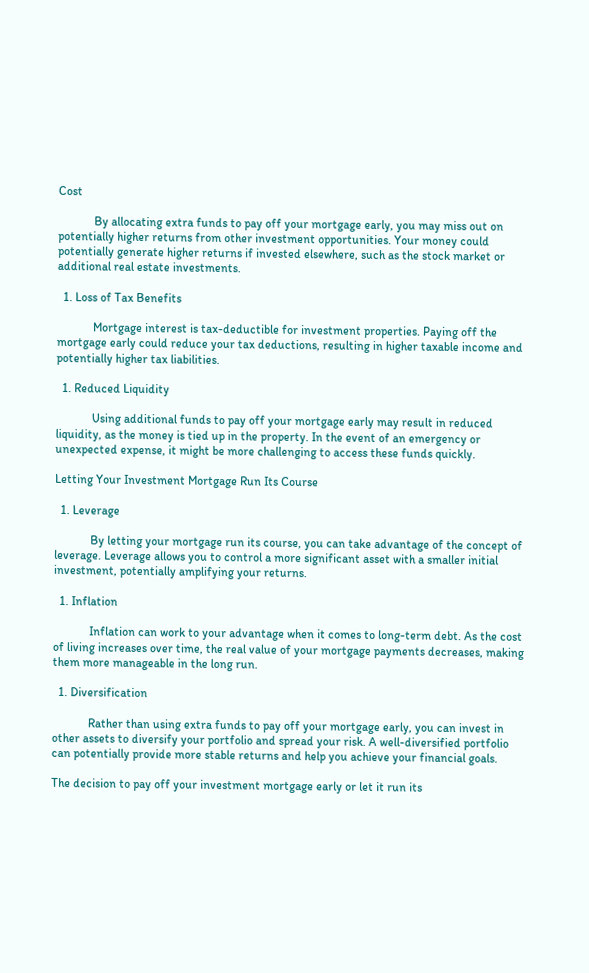Cost

            By allocating extra funds to pay off your mortgage early, you may miss out on potentially higher returns from other investment opportunities. Your money could potentially generate higher returns if invested elsewhere, such as the stock market or additional real estate investments.

  1. Loss of Tax Benefits

            Mortgage interest is tax-deductible for investment properties. Paying off the mortgage early could reduce your tax deductions, resulting in higher taxable income and potentially higher tax liabilities.

  1. Reduced Liquidity

            Using additional funds to pay off your mortgage early may result in reduced liquidity, as the money is tied up in the property. In the event of an emergency or unexpected expense, it might be more challenging to access these funds quickly.

Letting Your Investment Mortgage Run Its Course

  1. Leverage

            By letting your mortgage run its course, you can take advantage of the concept of leverage. Leverage allows you to control a more significant asset with a smaller initial investment, potentially amplifying your returns.

  1. Inflation

            Inflation can work to your advantage when it comes to long-term debt. As the cost of living increases over time, the real value of your mortgage payments decreases, making them more manageable in the long run.

  1. Diversification

            Rather than using extra funds to pay off your mortgage early, you can invest in other assets to diversify your portfolio and spread your risk. A well-diversified portfolio can potentially provide more stable returns and help you achieve your financial goals.

The decision to pay off your investment mortgage early or let it run its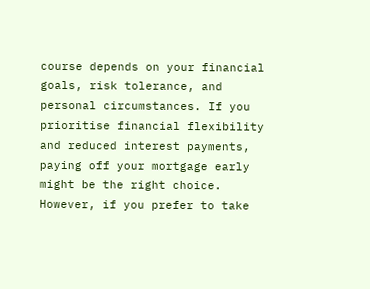course depends on your financial goals, risk tolerance, and personal circumstances. If you prioritise financial flexibility and reduced interest payments, paying off your mortgage early might be the right choice. However, if you prefer to take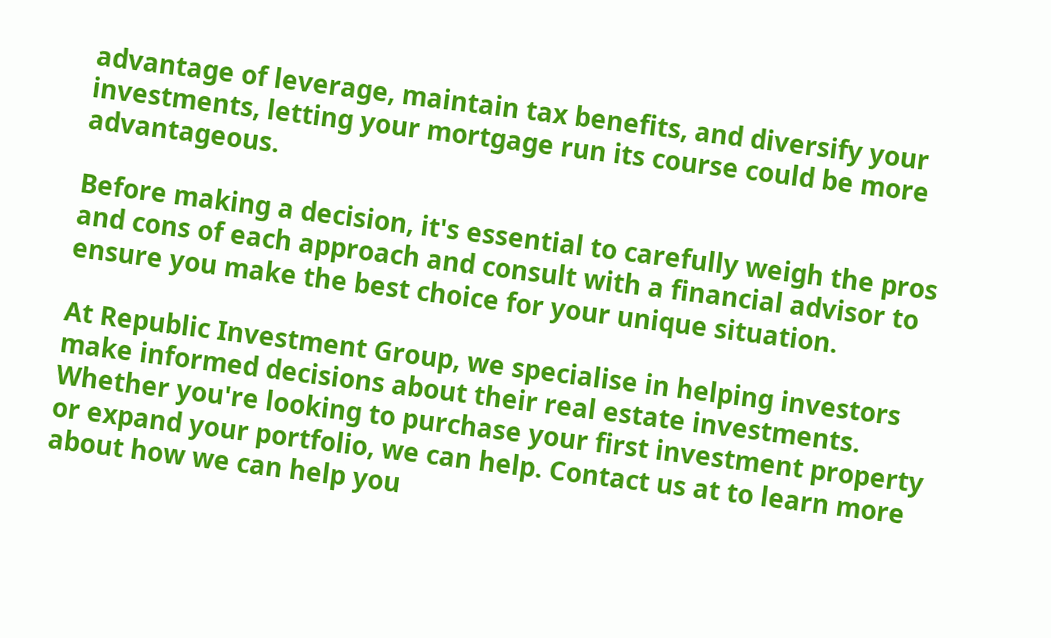advantage of leverage, maintain tax benefits, and diversify your investments, letting your mortgage run its course could be more advantageous.

Before making a decision, it's essential to carefully weigh the pros and cons of each approach and consult with a financial advisor to ensure you make the best choice for your unique situation.

At Republic Investment Group, we specialise in helping investors make informed decisions about their real estate investments. Whether you're looking to purchase your first investment property or expand your portfolio, we can help. Contact us at to learn more about how we can help you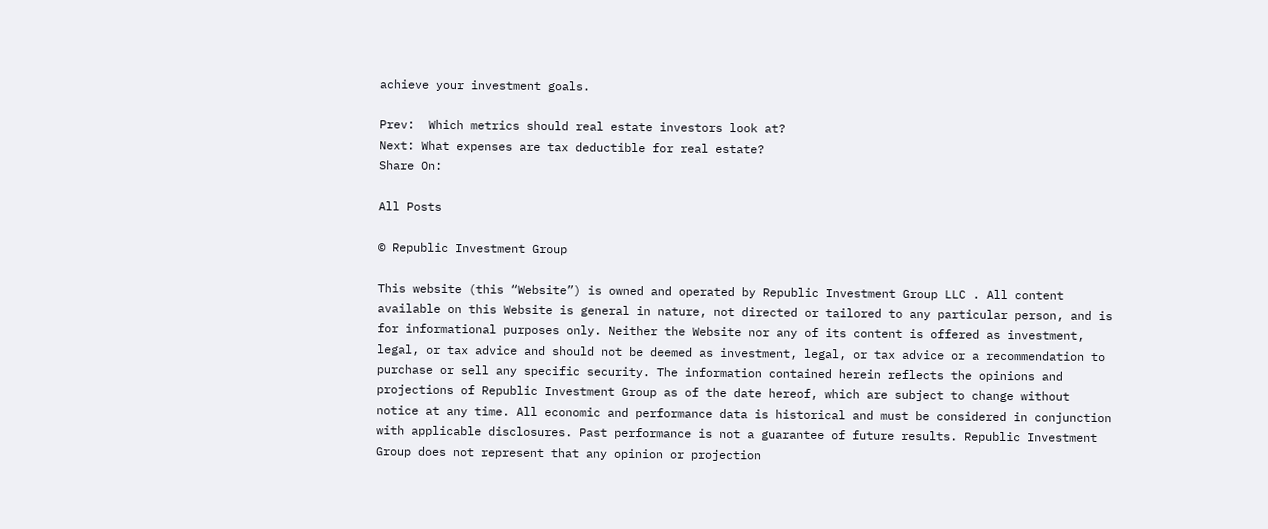achieve your investment goals.

Prev:  Which metrics should real estate investors look at?
Next: What expenses are tax deductible for real estate?
Share On:

All Posts

© Republic Investment Group

This website (this “Website”) is owned and operated by Republic Investment Group LLC . All content available on this Website is general in nature, not directed or tailored to any particular person, and is for informational purposes only. Neither the Website nor any of its content is offered as investment, legal, or tax advice and should not be deemed as investment, legal, or tax advice or a recommendation to purchase or sell any specific security. The information contained herein reflects the opinions and projections of Republic Investment Group as of the date hereof, which are subject to change without notice at any time. All economic and performance data is historical and must be considered in conjunction with applicable disclosures. Past performance is not a guarantee of future results. Republic Investment Group does not represent that any opinion or projection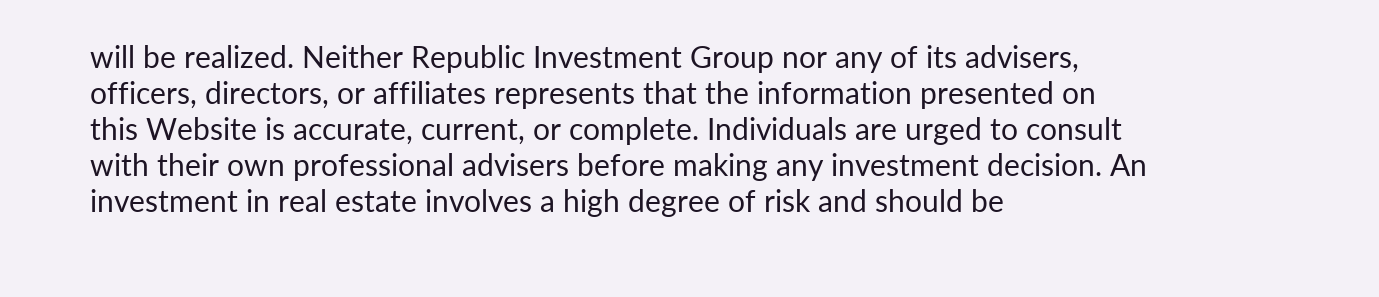will be realized. Neither Republic Investment Group nor any of its advisers, officers, directors, or affiliates represents that the information presented on this Website is accurate, current, or complete. Individuals are urged to consult with their own professional advisers before making any investment decision. An investment in real estate involves a high degree of risk and should be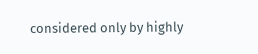considered only by highly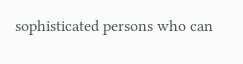sophisticated persons who can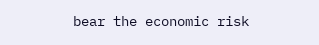bear the economic risk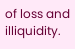of loss and illiquidity.